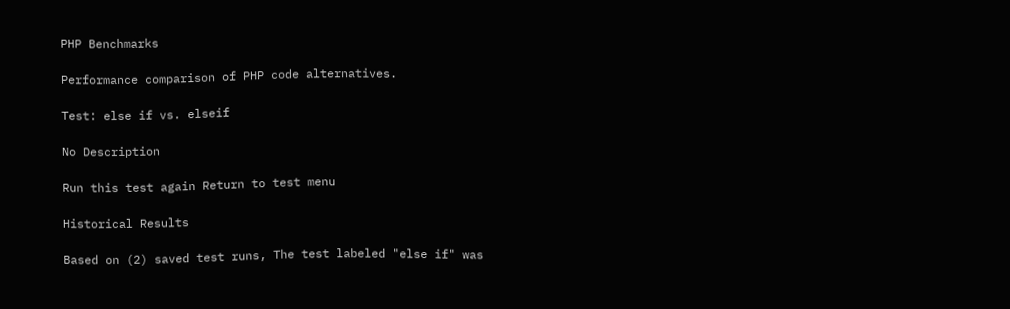PHP Benchmarks

Performance comparison of PHP code alternatives.

Test: else if vs. elseif

No Description

Run this test again Return to test menu

Historical Results

Based on (2) saved test runs, The test labeled "else if" was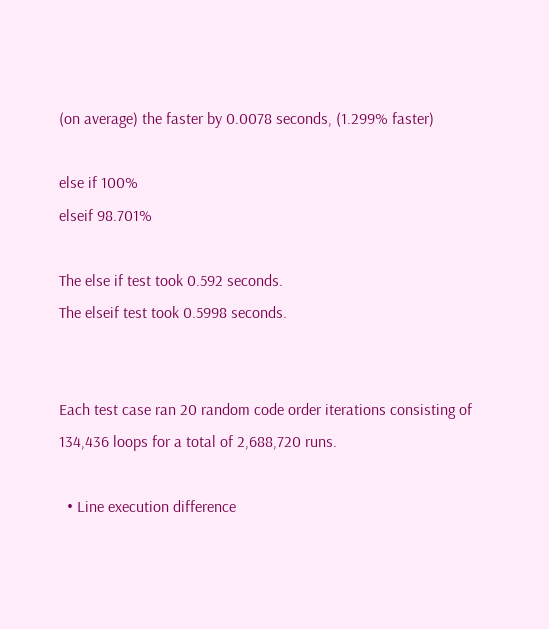(on average) the faster by 0.0078 seconds, (1.299% faster)

else if 100%
elseif 98.701%

The else if test took 0.592 seconds.
The elseif test took 0.5998 seconds.


Each test case ran 20 random code order iterations consisting of 134,436 loops for a total of 2,688,720 runs.

  • Line execution difference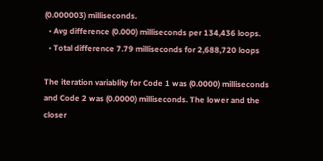(0.000003) milliseconds.
  • Avg difference (0.000) milliseconds per 134,436 loops.
  • Total difference 7.79 milliseconds for 2,688,720 loops

The iteration variablity for Code 1 was (0.0000) milliseconds and Code 2 was (0.0000) milliseconds. The lower and the closer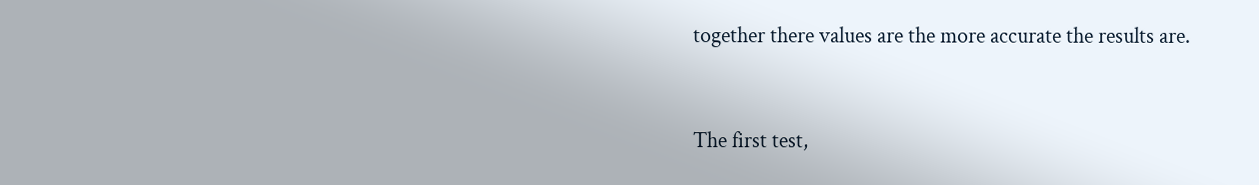together there values are the more accurate the results are.


The first test,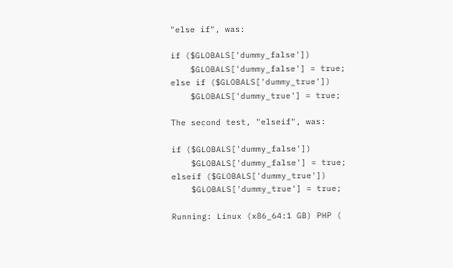"else if", was:

if ($GLOBALS['dummy_false'])
    $GLOBALS['dummy_false'] = true;
else if ($GLOBALS['dummy_true'])
    $GLOBALS['dummy_true'] = true;

The second test, "elseif", was:

if ($GLOBALS['dummy_false'])
    $GLOBALS['dummy_false'] = true;
elseif ($GLOBALS['dummy_true'])
    $GLOBALS['dummy_true'] = true;

Running: Linux (x86_64:1 GB) PHP (